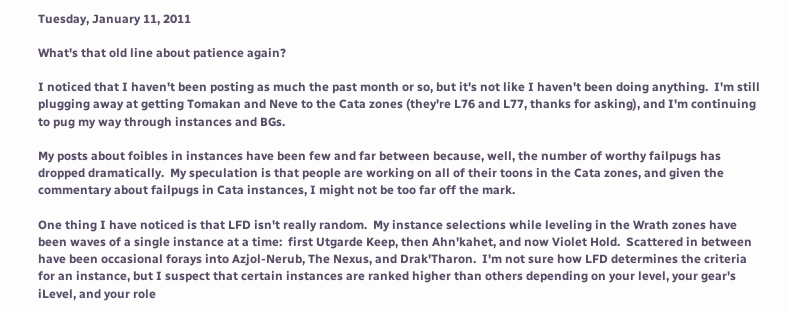Tuesday, January 11, 2011

What's that old line about patience again?

I noticed that I haven't been posting as much the past month or so, but it's not like I haven't been doing anything.  I'm still plugging away at getting Tomakan and Neve to the Cata zones (they're L76 and L77, thanks for asking), and I'm continuing to pug my way through instances and BGs.

My posts about foibles in instances have been few and far between because, well, the number of worthy failpugs has dropped dramatically.  My speculation is that people are working on all of their toons in the Cata zones, and given the commentary about failpugs in Cata instances, I might not be too far off the mark.

One thing I have noticed is that LFD isn't really random.  My instance selections while leveling in the Wrath zones have been waves of a single instance at a time:  first Utgarde Keep, then Ahn'kahet, and now Violet Hold.  Scattered in between have been occasional forays into Azjol-Nerub, The Nexus, and Drak'Tharon.  I'm not sure how LFD determines the criteria for an instance, but I suspect that certain instances are ranked higher than others depending on your level, your gear's iLevel, and your role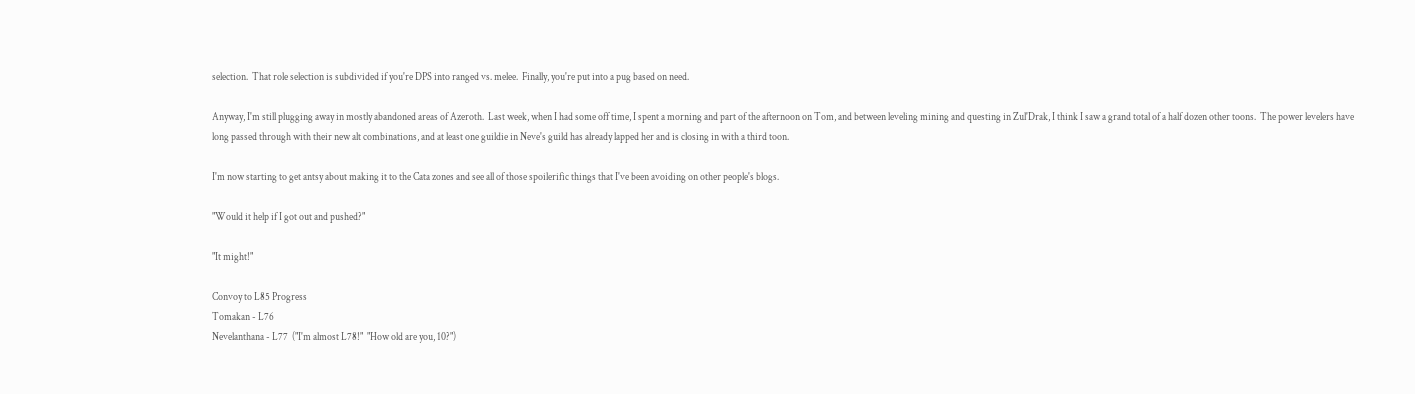selection.  That role selection is subdivided if you're DPS into ranged vs. melee.  Finally, you're put into a pug based on need.

Anyway, I'm still plugging away in mostly abandoned areas of Azeroth.  Last week, when I had some off time, I spent a morning and part of the afternoon on Tom, and between leveling mining and questing in Zul'Drak, I think I saw a grand total of a half dozen other toons.  The power levelers have long passed through with their new alt combinations, and at least one guildie in Neve's guild has already lapped her and is closing in with a third toon.

I'm now starting to get antsy about making it to the Cata zones and see all of those spoilerific things that I've been avoiding on other people's blogs.

"Would it help if I got out and pushed?"

"It might!"

Convoy to L85 Progress
Tomakan - L76
Nevelanthana - L77  ("I'm almost L78!"  "How old are you, 10?")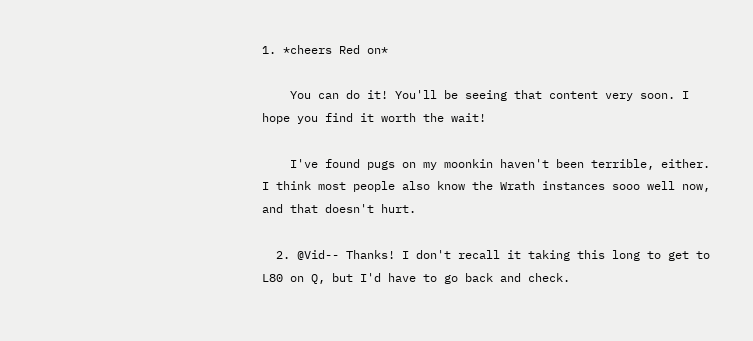1. *cheers Red on*

    You can do it! You'll be seeing that content very soon. I hope you find it worth the wait!

    I've found pugs on my moonkin haven't been terrible, either. I think most people also know the Wrath instances sooo well now, and that doesn't hurt.

  2. @Vid-- Thanks! I don't recall it taking this long to get to L80 on Q, but I'd have to go back and check.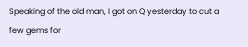Speaking of the old man, I got on Q yesterday to cut a few gems for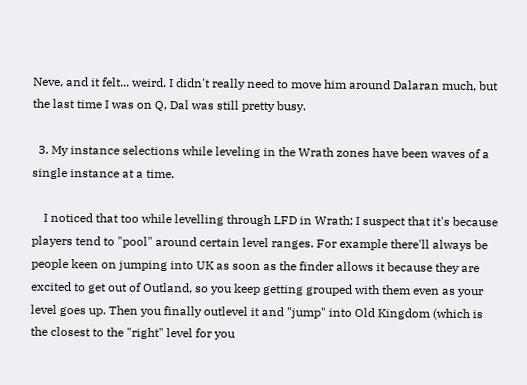Neve, and it felt... weird. I didn't really need to move him around Dalaran much, but the last time I was on Q, Dal was still pretty busy.

  3. My instance selections while leveling in the Wrath zones have been waves of a single instance at a time.

    I noticed that too while levelling through LFD in Wrath; I suspect that it's because players tend to "pool" around certain level ranges. For example there'll always be people keen on jumping into UK as soon as the finder allows it because they are excited to get out of Outland, so you keep getting grouped with them even as your level goes up. Then you finally outlevel it and "jump" into Old Kingdom (which is the closest to the "right" level for you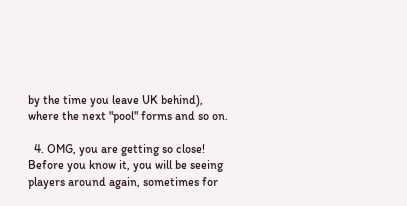by the time you leave UK behind), where the next "pool" forms and so on.

  4. OMG, you are getting so close! Before you know it, you will be seeing players around again, sometimes for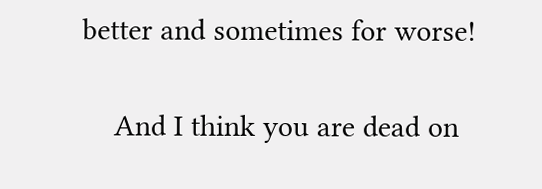better and sometimes for worse!

    And I think you are dead on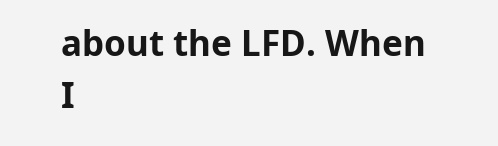about the LFD. When I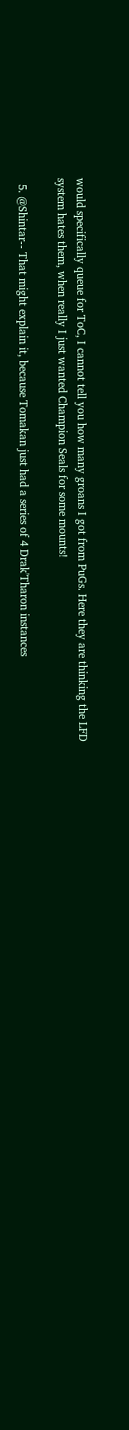would specifically queue for ToC, I cannot tell you how many groans I got from PuGs. Here they are thinking the LFD system hates them, when really I just wanted Champion Seals for some mounts!

  5. @Shintar-- That might explain it, because Tomakan just had a series of 4 Drak'Tharon instances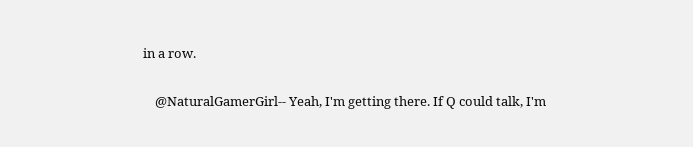in a row.

    @NaturalGamerGirl-- Yeah, I'm getting there. If Q could talk, I'm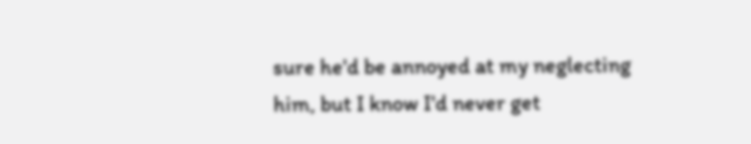sure he'd be annoyed at my neglecting him, but I know I'd never get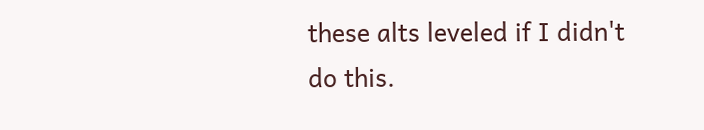these alts leveled if I didn't do this.